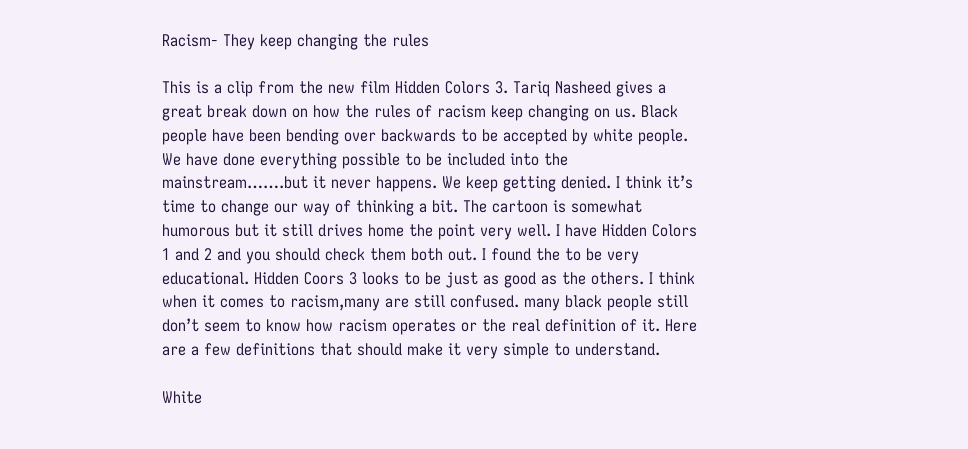Racism- They keep changing the rules

This is a clip from the new film Hidden Colors 3. Tariq Nasheed gives a great break down on how the rules of racism keep changing on us. Black people have been bending over backwards to be accepted by white people.  We have done everything possible to be included into the mainstream…….but it never happens. We keep getting denied. I think it’s time to change our way of thinking a bit. The cartoon is somewhat humorous but it still drives home the point very well. I have Hidden Colors 1 and 2 and you should check them both out. I found the to be very educational. Hidden Coors 3 looks to be just as good as the others. I think when it comes to racism,many are still confused. many black people still don’t seem to know how racism operates or the real definition of it. Here are a few definitions that should make it very simple to understand.

White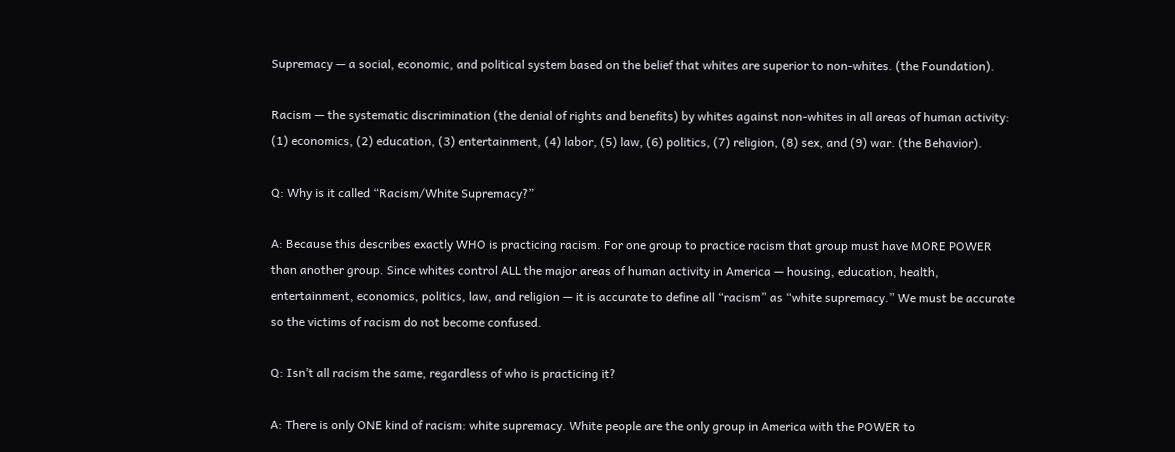Supremacy — a social, economic, and political system based on the belief that whites are superior to non-whites. (the Foundation).

Racism — the systematic discrimination (the denial of rights and benefits) by whites against non-whites in all areas of human activity: (1) economics, (2) education, (3) entertainment, (4) labor, (5) law, (6) politics, (7) religion, (8) sex, and (9) war. (the Behavior).

Q: Why is it called “Racism/White Supremacy?”

A: Because this describes exactly WHO is practicing racism. For one group to practice racism that group must have MORE POWER than another group. Since whites control ALL the major areas of human activity in America — housing, education, health, entertainment, economics, politics, law, and religion — it is accurate to define all “racism” as “white supremacy.” We must be accurate so the victims of racism do not become confused.

Q: Isn’t all racism the same, regardless of who is practicing it?

A: There is only ONE kind of racism: white supremacy. White people are the only group in America with the POWER to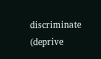discriminate (deprive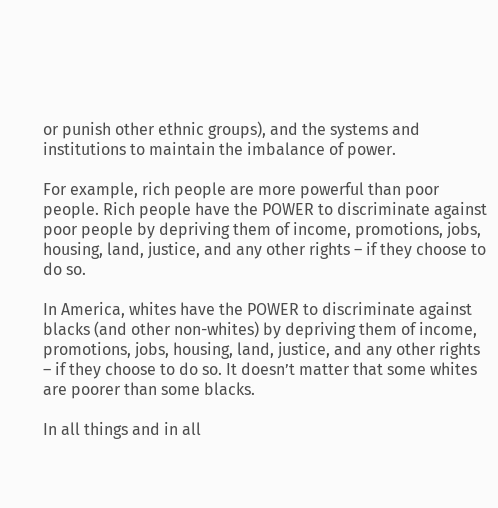or punish other ethnic groups), and the systems and institutions to maintain the imbalance of power.

For example, rich people are more powerful than poor people. Rich people have the POWER to discriminate against poor people by depriving them of income, promotions, jobs, housing, land, justice, and any other rights – if they choose to do so.

In America, whites have the POWER to discriminate against blacks (and other non-whites) by depriving them of income, promotions, jobs, housing, land, justice, and any other rights – if they choose to do so. It doesn’t matter that some whites are poorer than some blacks.

In all things and in all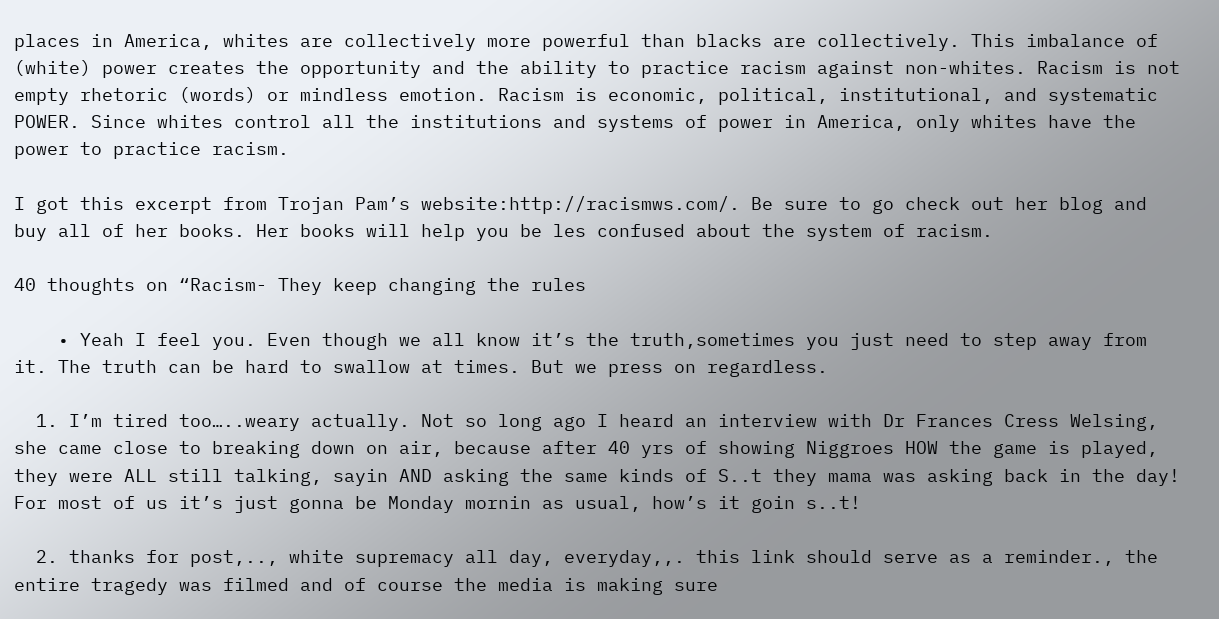places in America, whites are collectively more powerful than blacks are collectively. This imbalance of (white) power creates the opportunity and the ability to practice racism against non-whites. Racism is not empty rhetoric (words) or mindless emotion. Racism is economic, political, institutional, and systematic POWER. Since whites control all the institutions and systems of power in America, only whites have the power to practice racism.

I got this excerpt from Trojan Pam’s website:http://racismws.com/. Be sure to go check out her blog and buy all of her books. Her books will help you be les confused about the system of racism.

40 thoughts on “Racism- They keep changing the rules

    • Yeah I feel you. Even though we all know it’s the truth,sometimes you just need to step away from it. The truth can be hard to swallow at times. But we press on regardless.

  1. I’m tired too…..weary actually. Not so long ago I heard an interview with Dr Frances Cress Welsing, she came close to breaking down on air, because after 40 yrs of showing Niggroes HOW the game is played, they were ALL still talking, sayin AND asking the same kinds of S..t they mama was asking back in the day! For most of us it’s just gonna be Monday mornin as usual, how’s it goin s..t!

  2. thanks for post,.., white supremacy all day, everyday,,. this link should serve as a reminder., the entire tragedy was filmed and of course the media is making sure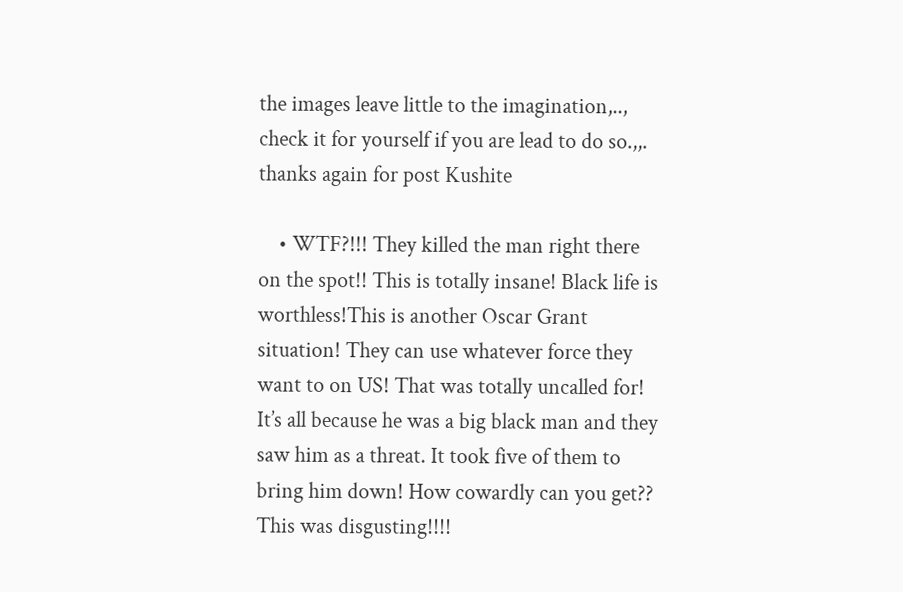the images leave little to the imagination,.., check it for yourself if you are lead to do so.,,. thanks again for post Kushite

    • WTF?!!! They killed the man right there on the spot!! This is totally insane! Black life is worthless!This is another Oscar Grant situation! They can use whatever force they want to on US! That was totally uncalled for! It’s all because he was a big black man and they saw him as a threat. It took five of them to bring him down! How cowardly can you get?? This was disgusting!!!!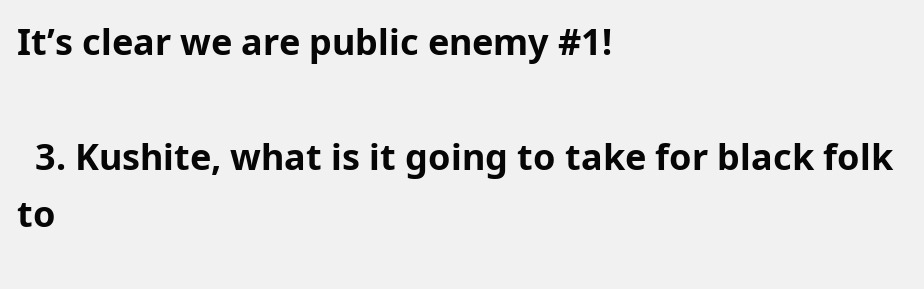It’s clear we are public enemy #1!

  3. Kushite, what is it going to take for black folk to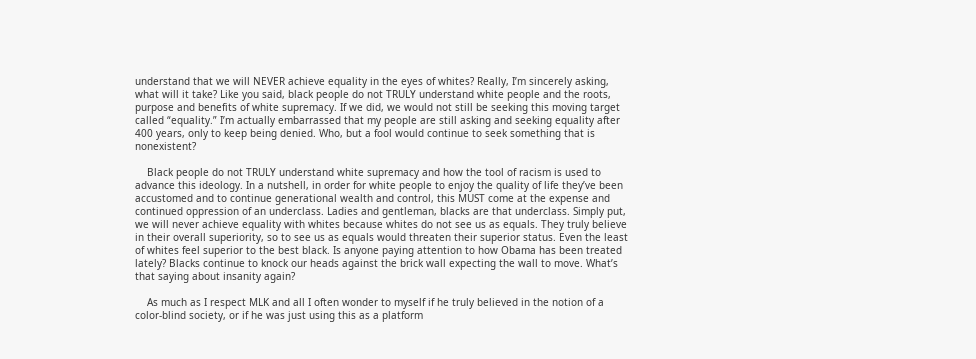understand that we will NEVER achieve equality in the eyes of whites? Really, I’m sincerely asking, what will it take? Like you said, black people do not TRULY understand white people and the roots, purpose and benefits of white supremacy. If we did, we would not still be seeking this moving target called “equality.” I’m actually embarrassed that my people are still asking and seeking equality after 400 years, only to keep being denied. Who, but a fool would continue to seek something that is nonexistent?

    Black people do not TRULY understand white supremacy and how the tool of racism is used to advance this ideology. In a nutshell, in order for white people to enjoy the quality of life they’ve been accustomed and to continue generational wealth and control, this MUST come at the expense and continued oppression of an underclass. Ladies and gentleman, blacks are that underclass. Simply put, we will never achieve equality with whites because whites do not see us as equals. They truly believe in their overall superiority, so to see us as equals would threaten their superior status. Even the least of whites feel superior to the best black. Is anyone paying attention to how Obama has been treated lately? Blacks continue to knock our heads against the brick wall expecting the wall to move. What’s that saying about insanity again?

    As much as I respect MLK and all I often wonder to myself if he truly believed in the notion of a color-blind society, or if he was just using this as a platform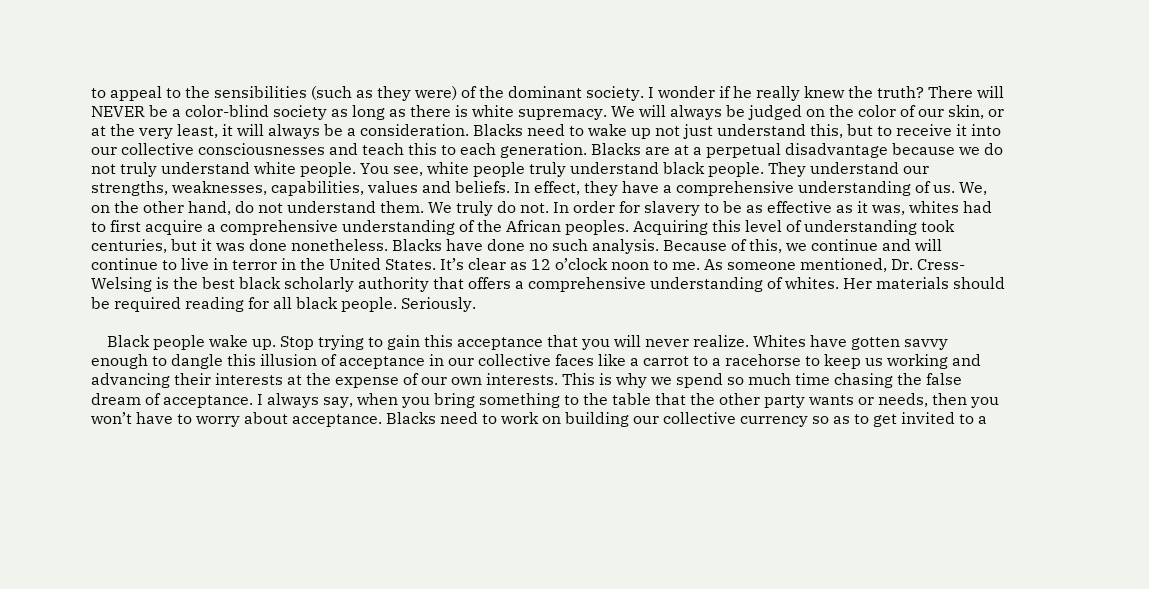to appeal to the sensibilities (such as they were) of the dominant society. I wonder if he really knew the truth? There will NEVER be a color-blind society as long as there is white supremacy. We will always be judged on the color of our skin, or at the very least, it will always be a consideration. Blacks need to wake up not just understand this, but to receive it into our collective consciousnesses and teach this to each generation. Blacks are at a perpetual disadvantage because we do not truly understand white people. You see, white people truly understand black people. They understand our strengths, weaknesses, capabilities, values and beliefs. In effect, they have a comprehensive understanding of us. We, on the other hand, do not understand them. We truly do not. In order for slavery to be as effective as it was, whites had to first acquire a comprehensive understanding of the African peoples. Acquiring this level of understanding took centuries, but it was done nonetheless. Blacks have done no such analysis. Because of this, we continue and will continue to live in terror in the United States. It’s clear as 12 o’clock noon to me. As someone mentioned, Dr. Cress-Welsing is the best black scholarly authority that offers a comprehensive understanding of whites. Her materials should be required reading for all black people. Seriously.

    Black people wake up. Stop trying to gain this acceptance that you will never realize. Whites have gotten savvy enough to dangle this illusion of acceptance in our collective faces like a carrot to a racehorse to keep us working and advancing their interests at the expense of our own interests. This is why we spend so much time chasing the false dream of acceptance. I always say, when you bring something to the table that the other party wants or needs, then you won’t have to worry about acceptance. Blacks need to work on building our collective currency so as to get invited to a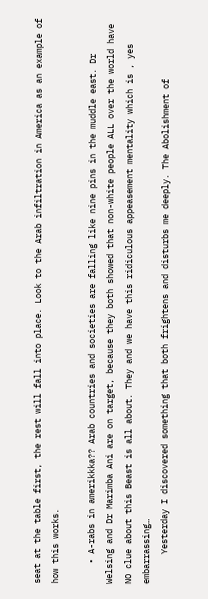seat at the table first, the rest will fall into place. Look to the Arab infiltration in America as an example of how this works.

    • A-rabs in amerikkka?? Arab countries and societies are falling like nine pins in the muddle east. Dr Welsing and Dr Marimba Ani are on target, because they both showed that non-white people ALL over the world have NO clue about this Beast is all about. They and we have this ridiculous appeasement mentality which is , yes embarrassing…
      Yesterday I discovered something that both frightens and disturbs me deeply. The Abolishment of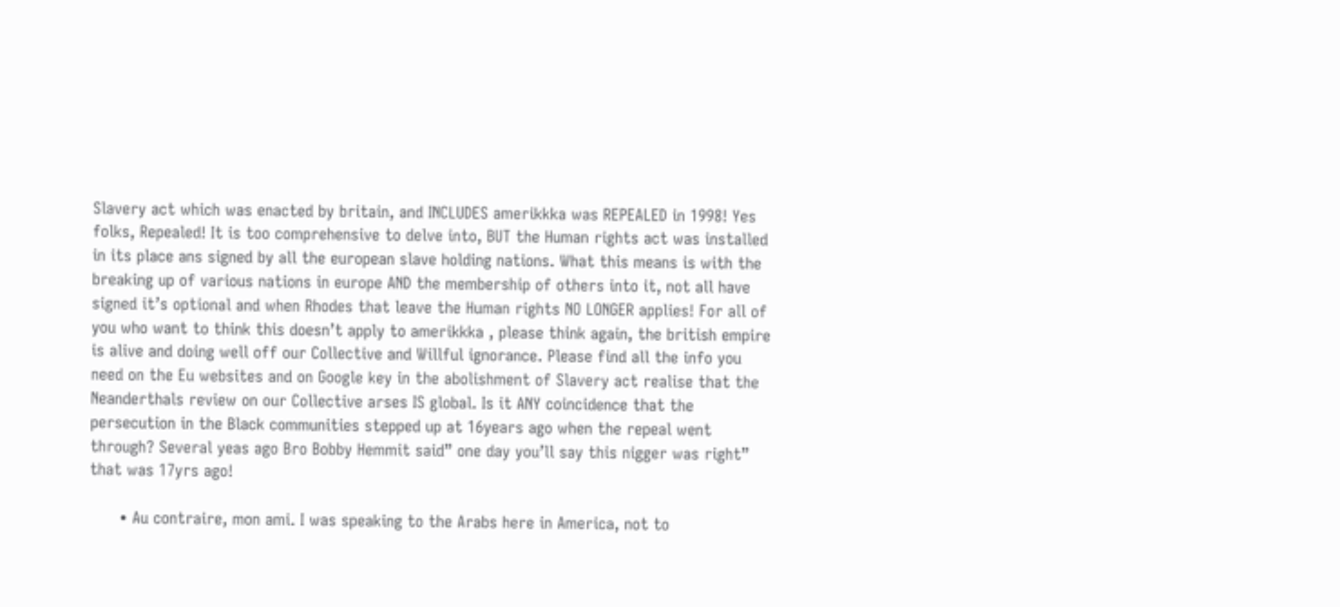Slavery act which was enacted by britain, and INCLUDES amerikkka was REPEALED in 1998! Yes folks, Repealed! It is too comprehensive to delve into, BUT the Human rights act was installed in its place ans signed by all the european slave holding nations. What this means is with the breaking up of various nations in europe AND the membership of others into it, not all have signed it’s optional and when Rhodes that leave the Human rights NO LONGER applies! For all of you who want to think this doesn’t apply to amerikkka , please think again, the british empire is alive and doing well off our Collective and Willful ignorance. Please find all the info you need on the Eu websites and on Google key in the abolishment of Slavery act realise that the Neanderthals review on our Collective arses IS global. Is it ANY coincidence that the persecution in the Black communities stepped up at 16years ago when the repeal went through? Several yeas ago Bro Bobby Hemmit said” one day you’ll say this nigger was right” that was 17yrs ago!

      • Au contraire, mon ami. I was speaking to the Arabs here in America, not to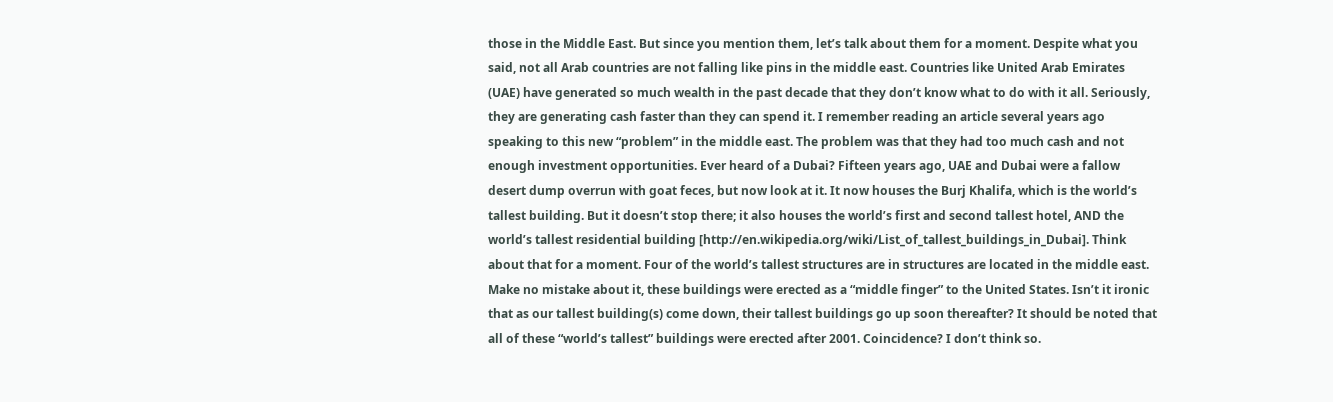those in the Middle East. But since you mention them, let’s talk about them for a moment. Despite what you said, not all Arab countries are not falling like pins in the middle east. Countries like United Arab Emirates (UAE) have generated so much wealth in the past decade that they don’t know what to do with it all. Seriously, they are generating cash faster than they can spend it. I remember reading an article several years ago speaking to this new “problem” in the middle east. The problem was that they had too much cash and not enough investment opportunities. Ever heard of a Dubai? Fifteen years ago, UAE and Dubai were a fallow desert dump overrun with goat feces, but now look at it. It now houses the Burj Khalifa, which is the world’s tallest building. But it doesn’t stop there; it also houses the world’s first and second tallest hotel, AND the world’s tallest residential building [http://en.wikipedia.org/wiki/List_of_tallest_buildings_in_Dubai]. Think about that for a moment. Four of the world’s tallest structures are in structures are located in the middle east. Make no mistake about it, these buildings were erected as a “middle finger” to the United States. Isn’t it ironic that as our tallest building(s) come down, their tallest buildings go up soon thereafter? It should be noted that all of these “world’s tallest” buildings were erected after 2001. Coincidence? I don’t think so.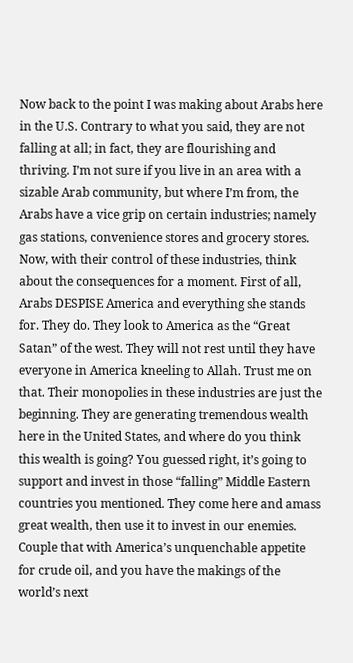Now back to the point I was making about Arabs here in the U.S. Contrary to what you said, they are not falling at all; in fact, they are flourishing and thriving. I’m not sure if you live in an area with a sizable Arab community, but where I’m from, the Arabs have a vice grip on certain industries; namely gas stations, convenience stores and grocery stores. Now, with their control of these industries, think about the consequences for a moment. First of all, Arabs DESPISE America and everything she stands for. They do. They look to America as the “Great Satan” of the west. They will not rest until they have everyone in America kneeling to Allah. Trust me on that. Their monopolies in these industries are just the beginning. They are generating tremendous wealth here in the United States, and where do you think this wealth is going? You guessed right, it’s going to support and invest in those “falling” Middle Eastern countries you mentioned. They come here and amass great wealth, then use it to invest in our enemies. Couple that with America’s unquenchable appetite for crude oil, and you have the makings of the world’s next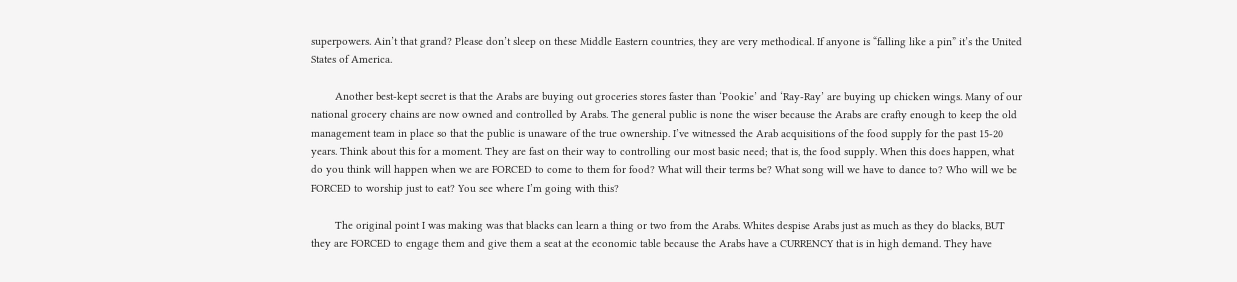superpowers. Ain’t that grand? Please don’t sleep on these Middle Eastern countries, they are very methodical. If anyone is “falling like a pin” it’s the United States of America.

        Another best-kept secret is that the Arabs are buying out groceries stores faster than ‘Pookie’ and ‘Ray-Ray’ are buying up chicken wings. Many of our national grocery chains are now owned and controlled by Arabs. The general public is none the wiser because the Arabs are crafty enough to keep the old management team in place so that the public is unaware of the true ownership. I’ve witnessed the Arab acquisitions of the food supply for the past 15-20 years. Think about this for a moment. They are fast on their way to controlling our most basic need; that is, the food supply. When this does happen, what do you think will happen when we are FORCED to come to them for food? What will their terms be? What song will we have to dance to? Who will we be FORCED to worship just to eat? You see where I’m going with this?

        The original point I was making was that blacks can learn a thing or two from the Arabs. Whites despise Arabs just as much as they do blacks, BUT they are FORCED to engage them and give them a seat at the economic table because the Arabs have a CURRENCY that is in high demand. They have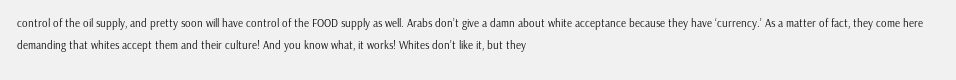control of the oil supply, and pretty soon will have control of the FOOD supply as well. Arabs don’t give a damn about white acceptance because they have ‘currency.’ As a matter of fact, they come here demanding that whites accept them and their culture! And you know what, it works! Whites don’t like it, but they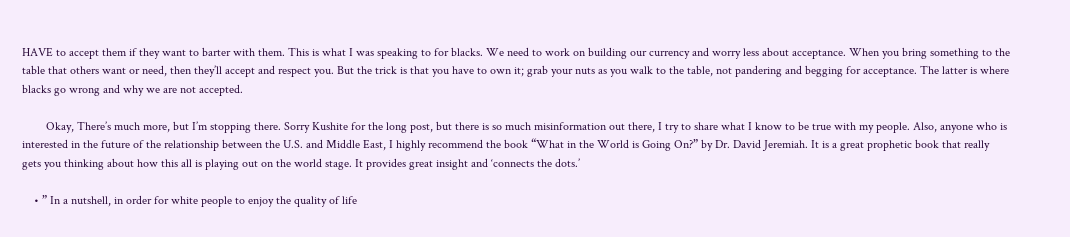HAVE to accept them if they want to barter with them. This is what I was speaking to for blacks. We need to work on building our currency and worry less about acceptance. When you bring something to the table that others want or need, then they’ll accept and respect you. But the trick is that you have to own it; grab your nuts as you walk to the table, not pandering and begging for acceptance. The latter is where blacks go wrong and why we are not accepted.

        Okay, There’s much more, but I’m stopping there. Sorry Kushite for the long post, but there is so much misinformation out there, I try to share what I know to be true with my people. Also, anyone who is interested in the future of the relationship between the U.S. and Middle East, I highly recommend the book “What in the World is Going On?” by Dr. David Jeremiah. It is a great prophetic book that really gets you thinking about how this all is playing out on the world stage. It provides great insight and ‘connects the dots.’

    • ” In a nutshell, in order for white people to enjoy the quality of life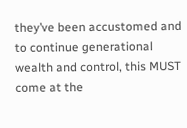they’ve been accustomed and to continue generational wealth and control, this MUST come at the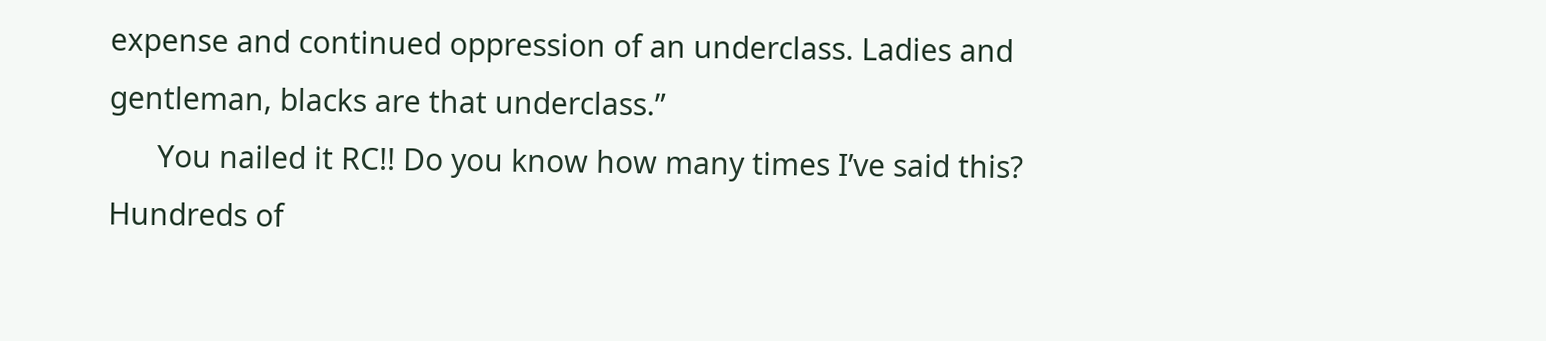expense and continued oppression of an underclass. Ladies and gentleman, blacks are that underclass.”
      You nailed it RC!! Do you know how many times I’ve said this? Hundreds of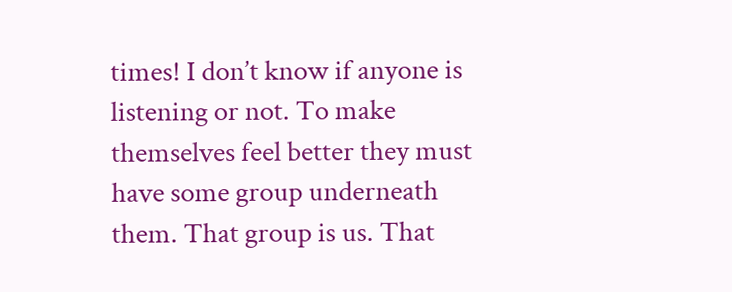times! I don’t know if anyone is listening or not. To make themselves feel better they must have some group underneath them. That group is us. That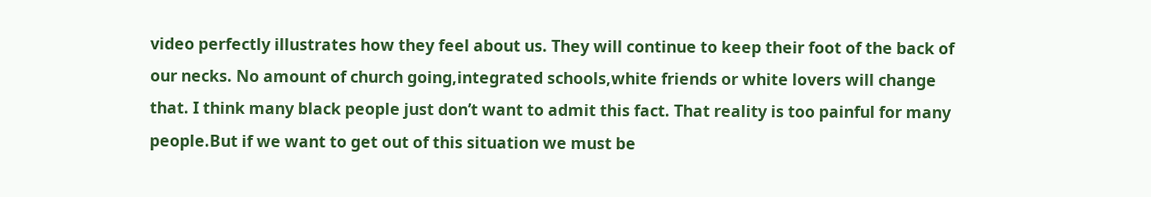video perfectly illustrates how they feel about us. They will continue to keep their foot of the back of our necks. No amount of church going,integrated schools,white friends or white lovers will change that. I think many black people just don’t want to admit this fact. That reality is too painful for many people.But if we want to get out of this situation we must be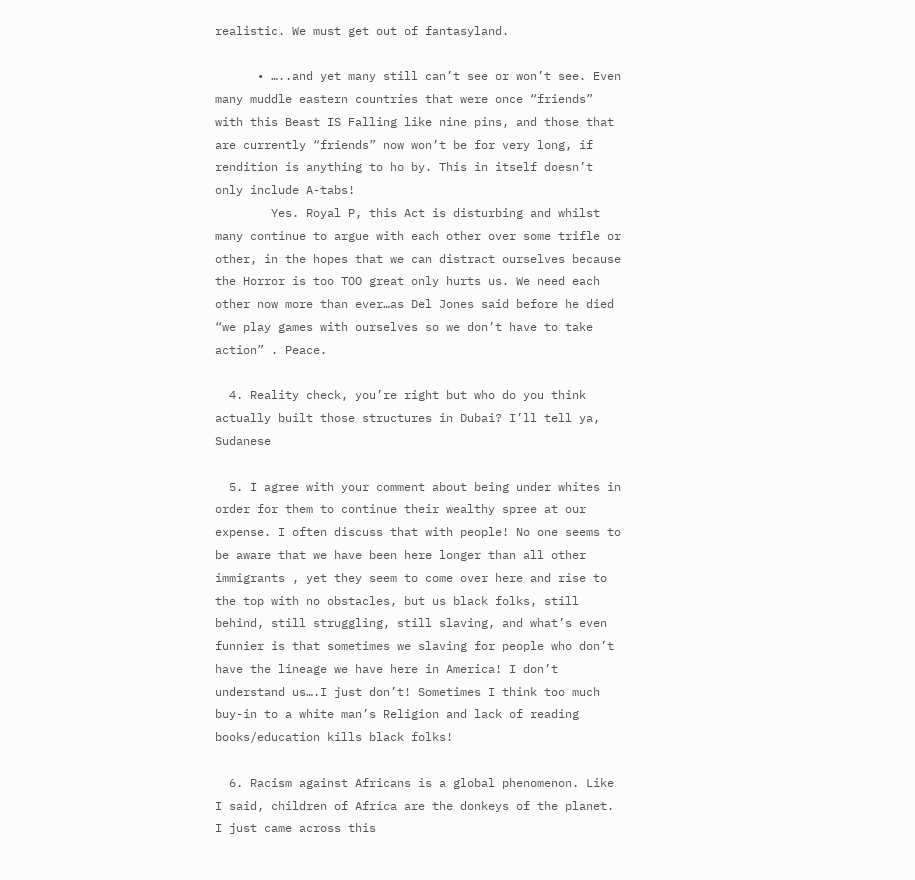realistic. We must get out of fantasyland.

      • …..and yet many still can’t see or won’t see. Even many muddle eastern countries that were once “friends” with this Beast IS Falling like nine pins, and those that are currently “friends” now won’t be for very long, if rendition is anything to ho by. This in itself doesn’t only include A-tabs!
        Yes. Royal P, this Act is disturbing and whilst many continue to argue with each other over some trifle or other, in the hopes that we can distract ourselves because the Horror is too TOO great only hurts us. We need each other now more than ever…as Del Jones said before he died “we play games with ourselves so we don’t have to take action” . Peace.

  4. Reality check, you’re right but who do you think actually built those structures in Dubai? I’ll tell ya, Sudanese

  5. I agree with your comment about being under whites in order for them to continue their wealthy spree at our expense. I often discuss that with people! No one seems to be aware that we have been here longer than all other immigrants , yet they seem to come over here and rise to the top with no obstacles, but us black folks, still behind, still struggling, still slaving, and what’s even funnier is that sometimes we slaving for people who don’t have the lineage we have here in America! I don’t understand us….I just don’t! Sometimes I think too much buy-in to a white man’s Religion and lack of reading books/education kills black folks!

  6. Racism against Africans is a global phenomenon. Like I said, children of Africa are the donkeys of the planet. I just came across this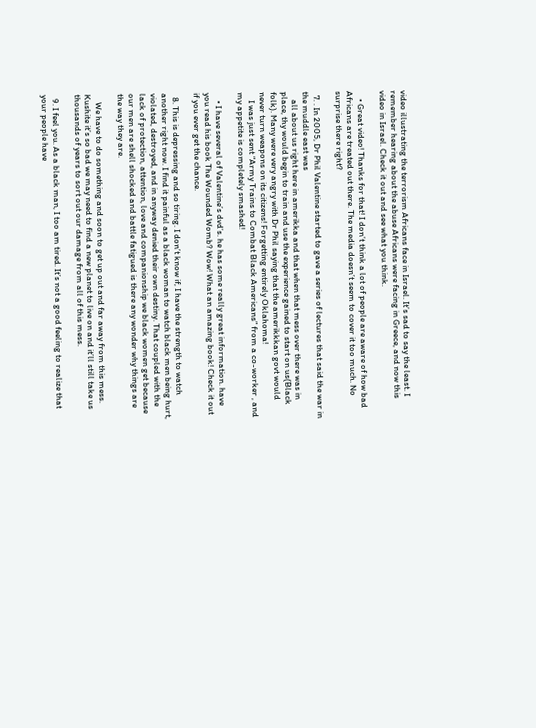video illustrating the terrorism Africans face in Israel. It’s sad to say the least. I remember hearing about the abuse Africans were facing in Greece, and now this video in Israel. Check it out and see what you think.

    • Great video! Thanks for that! I don’t think a lot of people are aware of how bad Africans are treated out there. The media doesn’t seem to cover it too much. No surprise there right?

  7. . In 2005, Dr Phil Valentine started to gave a series of lectures that said the war in the muddle east was
    all about us right here in amerikka and that when that mess over there was in place, thy would begin to train and use the experience gained to start on us(Black folk). Many were very angry with Dr Phil saying that the amerikkkan govt would never turn weapons on its citizens! Forgetting entirely Oklahoma!
    I was just sent “Army Trains to Combat Black Americans” from a co-worker , and my appetite is completely smashed!

    • I have several of Valentine’s dvd’s. he has some really great information. have you read his book The Wounded Womb? Wow! What an amazing book! Check it out if you ever get the chance.

  8. This is depressing and so tiring. I don’t know if, I have the strength to watch another right now. I find it painful as a black woman to watch black men being hurt, violated, destroyed, and in anyway denied their own destiny. That coupled with the lack of protection, attention, love and companionship we black women get because our men are shell shocked and battle fatigued is there any wonder why things are the way they are.

    We have to do something and soon to get up out and far away from this mess. Kushite it’s so bad we may need to find a new planet to live on and it’ll still take us thousands of years to sort out our damage from all of this mess.

  9. I feel you. As a black man, I too am tired. It’s not a good feeling to realize that your people have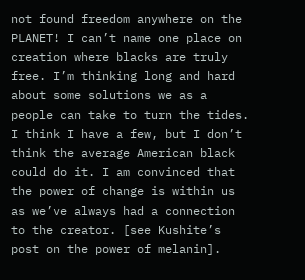not found freedom anywhere on the PLANET! I can’t name one place on creation where blacks are truly free. I’m thinking long and hard about some solutions we as a people can take to turn the tides. I think I have a few, but I don’t think the average American black could do it. I am convinced that the power of change is within us as we’ve always had a connection to the creator. [see Kushite’s post on the power of melanin].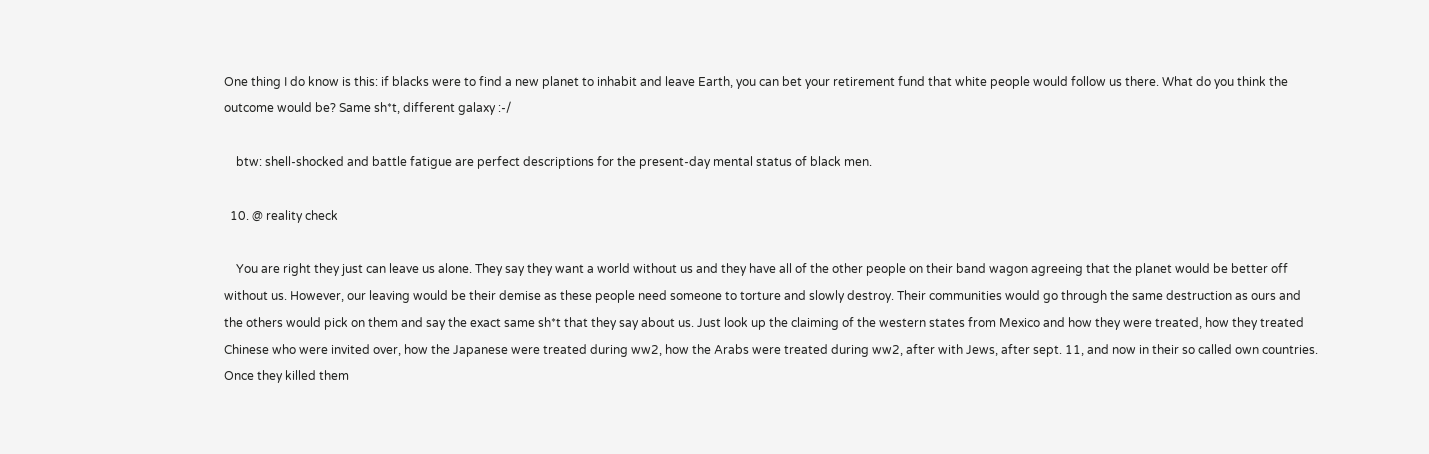One thing I do know is this: if blacks were to find a new planet to inhabit and leave Earth, you can bet your retirement fund that white people would follow us there. What do you think the outcome would be? Same sh*t, different galaxy :-/

    btw: shell-shocked and battle fatigue are perfect descriptions for the present-day mental status of black men.

  10. @ reality check

    You are right they just can leave us alone. They say they want a world without us and they have all of the other people on their band wagon agreeing that the planet would be better off without us. However, our leaving would be their demise as these people need someone to torture and slowly destroy. Their communities would go through the same destruction as ours and the others would pick on them and say the exact same sh*t that they say about us. Just look up the claiming of the western states from Mexico and how they were treated, how they treated Chinese who were invited over, how the Japanese were treated during ww2, how the Arabs were treated during ww2, after with Jews, after sept. 11, and now in their so called own countries. Once they killed them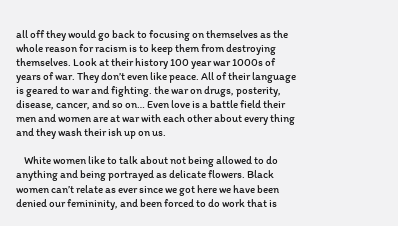all off they would go back to focusing on themselves as the whole reason for racism is to keep them from destroying themselves. Look at their history 100 year war 1000s of years of war. They don’t even like peace. All of their language is geared to war and fighting. the war on drugs, posterity, disease, cancer, and so on… Even love is a battle field their men and women are at war with each other about every thing and they wash their ish up on us.

    White women like to talk about not being allowed to do anything and being portrayed as delicate flowers. Black women can’t relate as ever since we got here we have been denied our femininity, and been forced to do work that is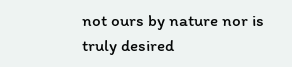not ours by nature nor is truly desired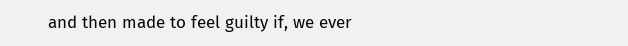and then made to feel guilty if, we ever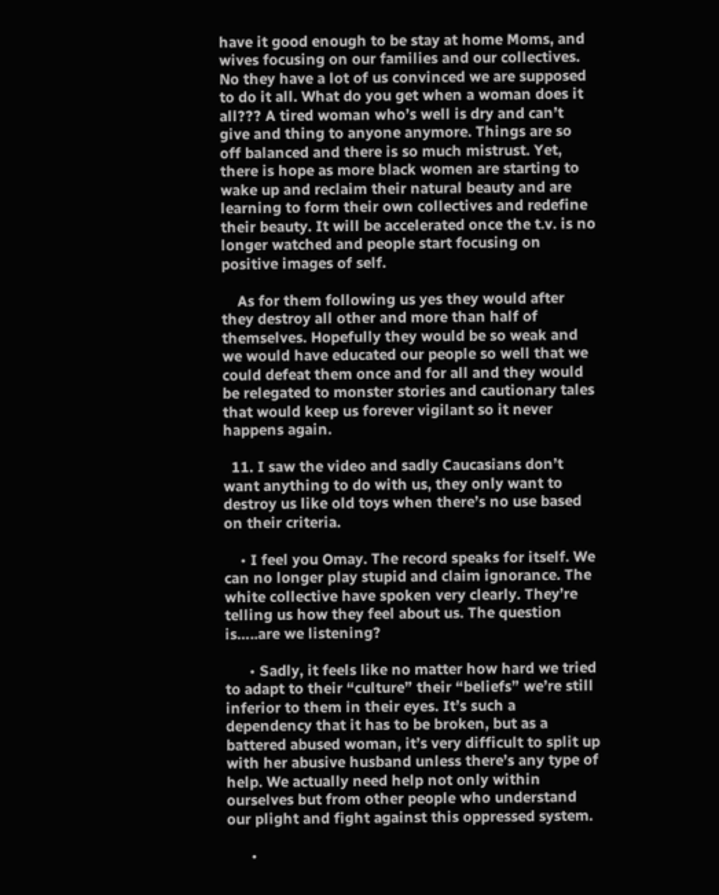have it good enough to be stay at home Moms, and wives focusing on our families and our collectives. No they have a lot of us convinced we are supposed to do it all. What do you get when a woman does it all??? A tired woman who’s well is dry and can’t give and thing to anyone anymore. Things are so off balanced and there is so much mistrust. Yet, there is hope as more black women are starting to wake up and reclaim their natural beauty and are learning to form their own collectives and redefine their beauty. It will be accelerated once the t.v. is no longer watched and people start focusing on positive images of self.

    As for them following us yes they would after they destroy all other and more than half of themselves. Hopefully they would be so weak and we would have educated our people so well that we could defeat them once and for all and they would be relegated to monster stories and cautionary tales that would keep us forever vigilant so it never happens again.

  11. I saw the video and sadly Caucasians don’t want anything to do with us, they only want to destroy us like old toys when there’s no use based on their criteria.

    • I feel you Omay. The record speaks for itself. We can no longer play stupid and claim ignorance. The white collective have spoken very clearly. They’re telling us how they feel about us. The question is…..are we listening?

      • Sadly, it feels like no matter how hard we tried to adapt to their “culture” their “beliefs” we’re still inferior to them in their eyes. It’s such a dependency that it has to be broken, but as a battered abused woman, it’s very difficult to split up with her abusive husband unless there’s any type of help. We actually need help not only within ourselves but from other people who understand our plight and fight against this oppressed system.

      •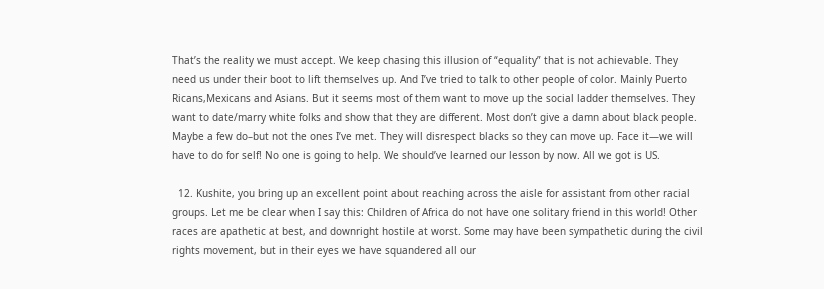That’s the reality we must accept. We keep chasing this illusion of “equality” that is not achievable. They need us under their boot to lift themselves up. And I’ve tried to talk to other people of color. Mainly Puerto Ricans,Mexicans and Asians. But it seems most of them want to move up the social ladder themselves. They want to date/marry white folks and show that they are different. Most don’t give a damn about black people. Maybe a few do–but not the ones I’ve met. They will disrespect blacks so they can move up. Face it—we will have to do for self! No one is going to help. We should’ve learned our lesson by now. All we got is US.

  12. Kushite, you bring up an excellent point about reaching across the aisle for assistant from other racial groups. Let me be clear when I say this: Children of Africa do not have one solitary friend in this world! Other races are apathetic at best, and downright hostile at worst. Some may have been sympathetic during the civil rights movement, but in their eyes we have squandered all our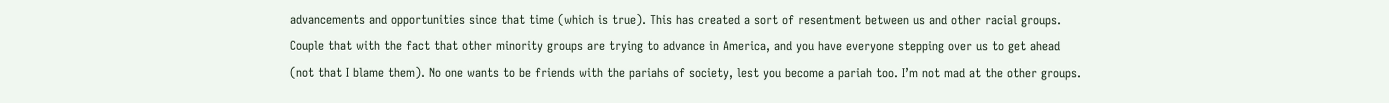advancements and opportunities since that time (which is true). This has created a sort of resentment between us and other racial groups. Couple that with the fact that other minority groups are trying to advance in America, and you have everyone stepping over us to get ahead (not that I blame them). No one wants to be friends with the pariahs of society, lest you become a pariah too. I’m not mad at the other groups.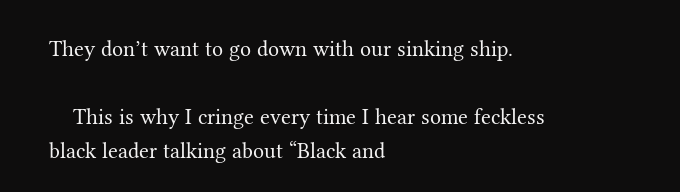They don’t want to go down with our sinking ship.

    This is why I cringe every time I hear some feckless black leader talking about “Black and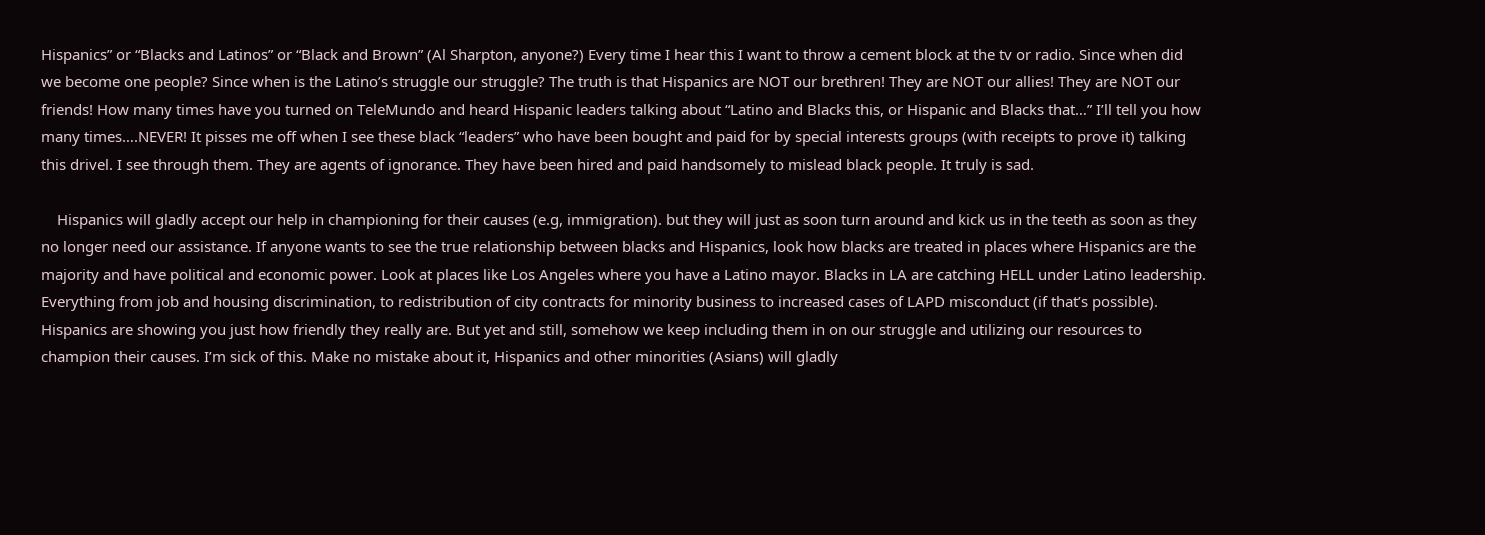Hispanics” or “Blacks and Latinos” or “Black and Brown” (Al Sharpton, anyone?) Every time I hear this I want to throw a cement block at the tv or radio. Since when did we become one people? Since when is the Latino’s struggle our struggle? The truth is that Hispanics are NOT our brethren! They are NOT our allies! They are NOT our friends! How many times have you turned on TeleMundo and heard Hispanic leaders talking about “Latino and Blacks this, or Hispanic and Blacks that…” I’ll tell you how many times….NEVER! It pisses me off when I see these black “leaders” who have been bought and paid for by special interests groups (with receipts to prove it) talking this drivel. I see through them. They are agents of ignorance. They have been hired and paid handsomely to mislead black people. It truly is sad.

    Hispanics will gladly accept our help in championing for their causes (e.g, immigration). but they will just as soon turn around and kick us in the teeth as soon as they no longer need our assistance. If anyone wants to see the true relationship between blacks and Hispanics, look how blacks are treated in places where Hispanics are the majority and have political and economic power. Look at places like Los Angeles where you have a Latino mayor. Blacks in LA are catching HELL under Latino leadership. Everything from job and housing discrimination, to redistribution of city contracts for minority business to increased cases of LAPD misconduct (if that’s possible). Hispanics are showing you just how friendly they really are. But yet and still, somehow we keep including them in on our struggle and utilizing our resources to champion their causes. I’m sick of this. Make no mistake about it, Hispanics and other minorities (Asians) will gladly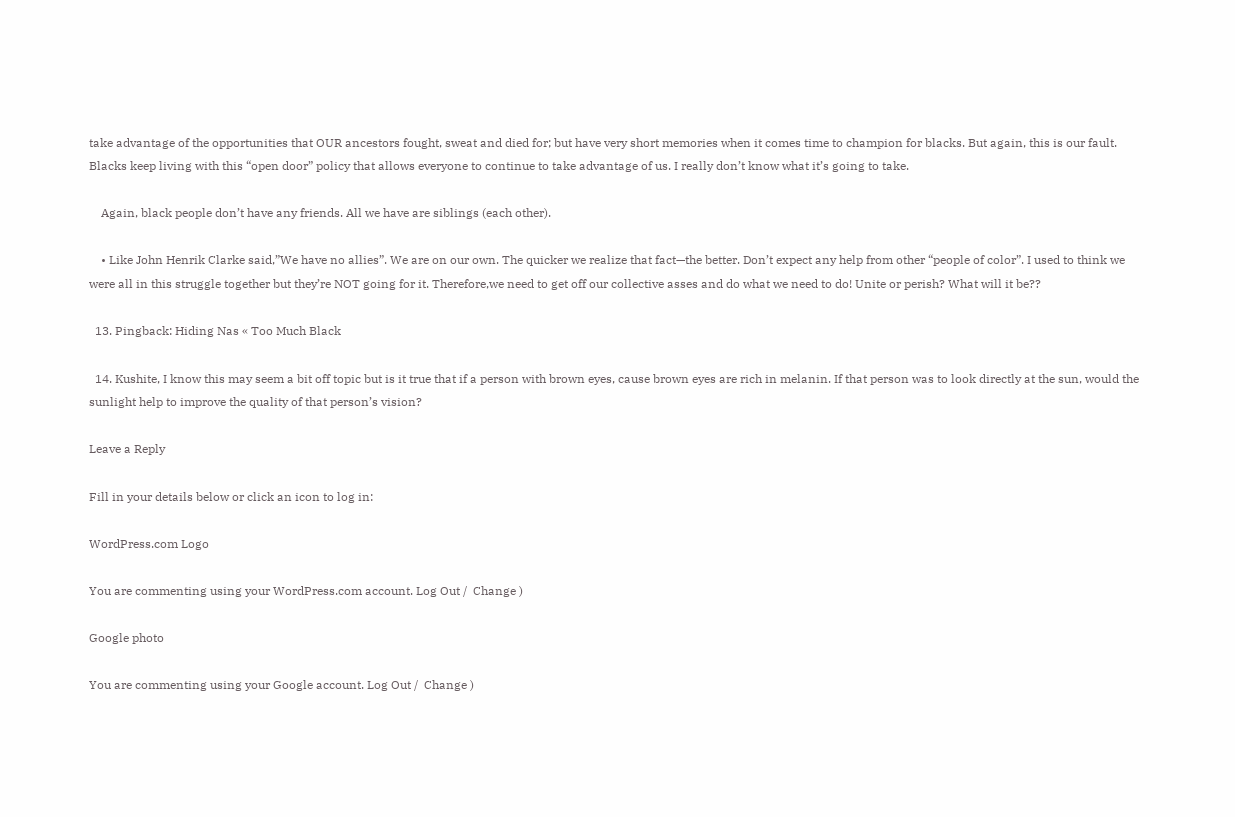take advantage of the opportunities that OUR ancestors fought, sweat and died for; but have very short memories when it comes time to champion for blacks. But again, this is our fault. Blacks keep living with this “open door” policy that allows everyone to continue to take advantage of us. I really don’t know what it’s going to take.

    Again, black people don’t have any friends. All we have are siblings (each other).

    • Like John Henrik Clarke said,”We have no allies”. We are on our own. The quicker we realize that fact—the better. Don’t expect any help from other “people of color”. I used to think we were all in this struggle together but they’re NOT going for it. Therefore,we need to get off our collective asses and do what we need to do! Unite or perish? What will it be??

  13. Pingback: Hiding Nas « Too Much Black

  14. Kushite, I know this may seem a bit off topic but is it true that if a person with brown eyes, cause brown eyes are rich in melanin. If that person was to look directly at the sun, would the sunlight help to improve the quality of that person’s vision?

Leave a Reply

Fill in your details below or click an icon to log in:

WordPress.com Logo

You are commenting using your WordPress.com account. Log Out /  Change )

Google photo

You are commenting using your Google account. Log Out /  Change )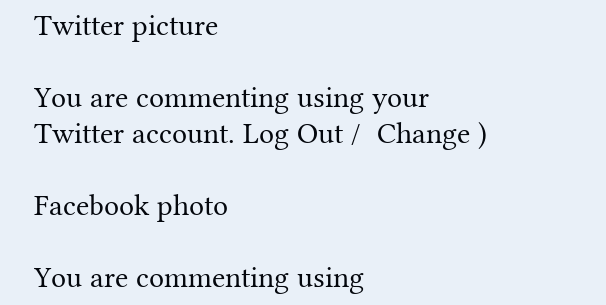Twitter picture

You are commenting using your Twitter account. Log Out /  Change )

Facebook photo

You are commenting using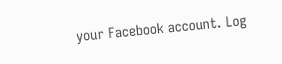your Facebook account. Log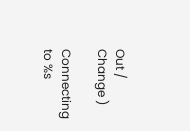Out /  Change )

Connecting to %s